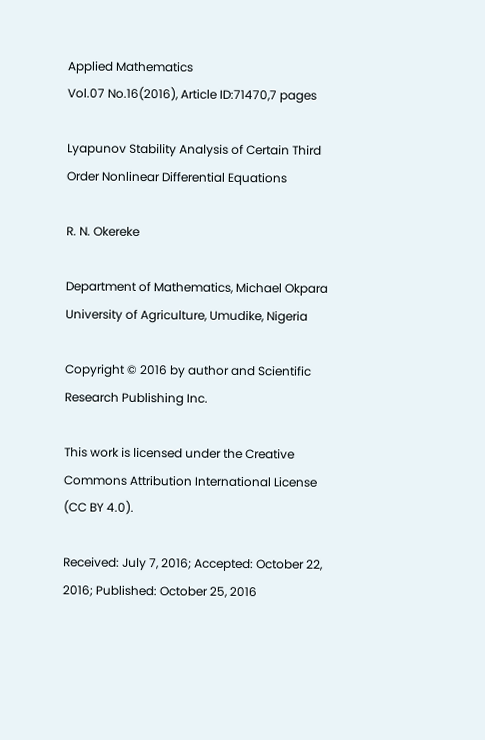Applied Mathematics
Vol.07 No.16(2016), Article ID:71470,7 pages

Lyapunov Stability Analysis of Certain Third Order Nonlinear Differential Equations

R. N. Okereke

Department of Mathematics, Michael Okpara University of Agriculture, Umudike, Nigeria

Copyright © 2016 by author and Scientific Research Publishing Inc.

This work is licensed under the Creative Commons Attribution International License (CC BY 4.0).

Received: July 7, 2016; Accepted: October 22, 2016; Published: October 25, 2016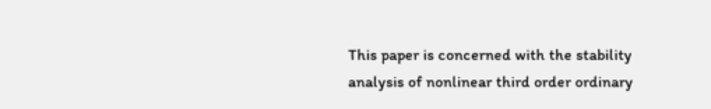This paper is concerned with the stability analysis of nonlinear third order ordinary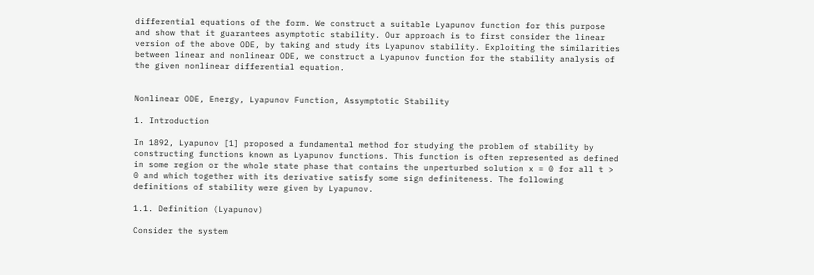differential equations of the form. We construct a suitable Lyapunov function for this purpose and show that it guarantees asymptotic stability. Our approach is to first consider the linear version of the above ODE, by taking and study its Lyapunov stability. Exploiting the similarities between linear and nonlinear ODE, we construct a Lyapunov function for the stability analysis of the given nonlinear differential equation.


Nonlinear ODE, Energy, Lyapunov Function, Assymptotic Stability

1. Introduction

In 1892, Lyapunov [1] proposed a fundamental method for studying the problem of stability by constructing functions known as Lyapunov functions. This function is often represented as defined in some region or the whole state phase that contains the unperturbed solution x = 0 for all t > 0 and which together with its derivative satisfy some sign definiteness. The following definitions of stability were given by Lyapunov.

1.1. Definition (Lyapunov)

Consider the system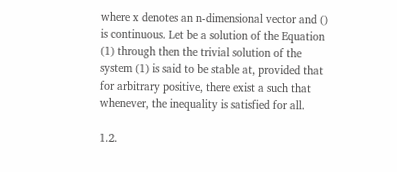where x denotes an n-dimensional vector and () is continuous. Let be a solution of the Equation (1) through then the trivial solution of the system (1) is said to be stable at, provided that for arbitrary positive, there exist a such that whenever, the inequality is satisfied for all.

1.2.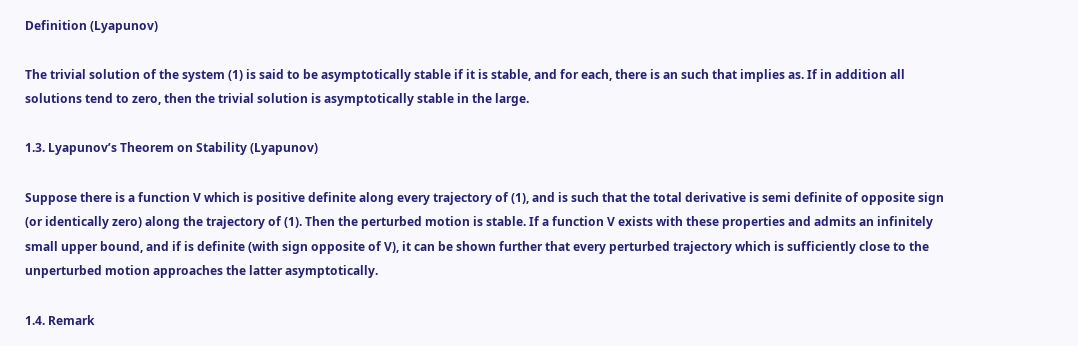Definition (Lyapunov)

The trivial solution of the system (1) is said to be asymptotically stable if it is stable, and for each, there is an such that implies as. If in addition all solutions tend to zero, then the trivial solution is asymptotically stable in the large.

1.3. Lyapunov’s Theorem on Stability (Lyapunov)

Suppose there is a function V which is positive definite along every trajectory of (1), and is such that the total derivative is semi definite of opposite sign (or identically zero) along the trajectory of (1). Then the perturbed motion is stable. If a function V exists with these properties and admits an infinitely small upper bound, and if is definite (with sign opposite of V), it can be shown further that every perturbed trajectory which is sufficiently close to the unperturbed motion approaches the latter asymptotically.

1.4. Remark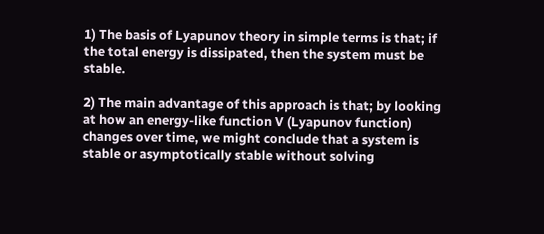1) The basis of Lyapunov theory in simple terms is that; if the total energy is dissipated, then the system must be stable.

2) The main advantage of this approach is that; by looking at how an energy-like function V (Lyapunov function) changes over time, we might conclude that a system is stable or asymptotically stable without solving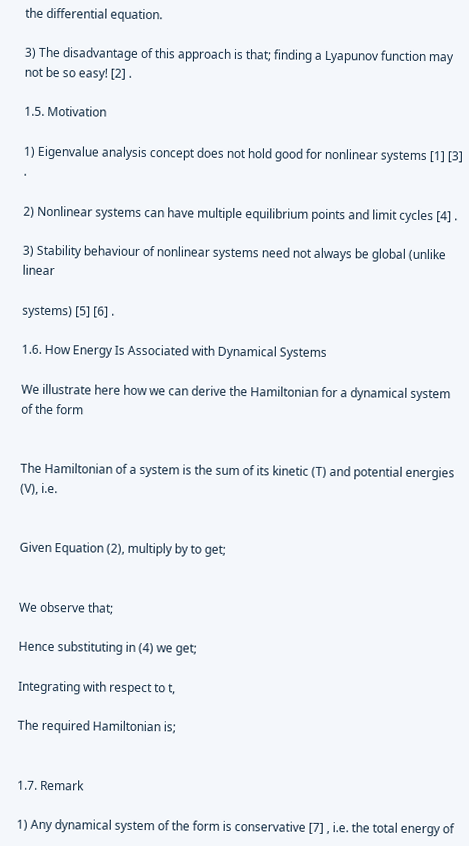the differential equation.

3) The disadvantage of this approach is that; finding a Lyapunov function may not be so easy! [2] .

1.5. Motivation

1) Eigenvalue analysis concept does not hold good for nonlinear systems [1] [3] .

2) Nonlinear systems can have multiple equilibrium points and limit cycles [4] .

3) Stability behaviour of nonlinear systems need not always be global (unlike linear

systems) [5] [6] .

1.6. How Energy Is Associated with Dynamical Systems

We illustrate here how we can derive the Hamiltonian for a dynamical system of the form


The Hamiltonian of a system is the sum of its kinetic (T) and potential energies (V), i.e.


Given Equation (2), multiply by to get;


We observe that;

Hence substituting in (4) we get;

Integrating with respect to t,

The required Hamiltonian is;


1.7. Remark

1) Any dynamical system of the form is conservative [7] , i.e. the total energy of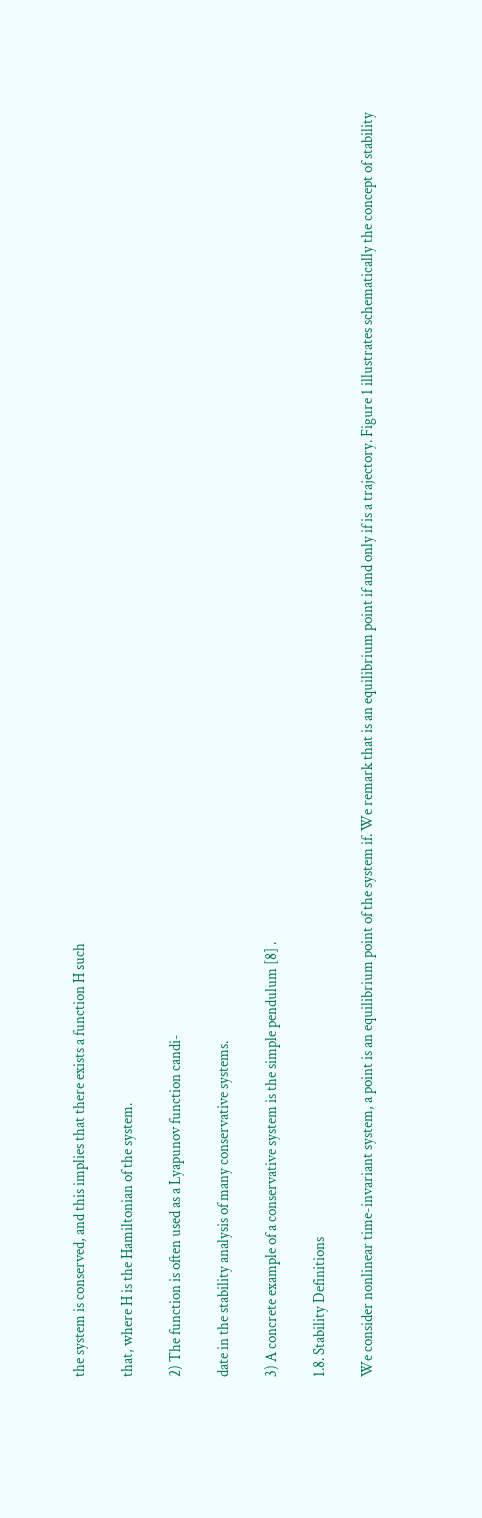the system is conserved, and this implies that there exists a function H such

that, where H is the Hamiltonian of the system.

2) The function is often used as a Lyapunov function candi-

date in the stability analysis of many conservative systems.

3) A concrete example of a conservative system is the simple pendulum [8] .

1.8. Stability Definitions

We consider nonlinear time-invariant system, a point is an equilibrium point of the system if. We remark that is an equilibrium point if and only if is a trajectory. Figure 1 illustrates schematically the concept of stability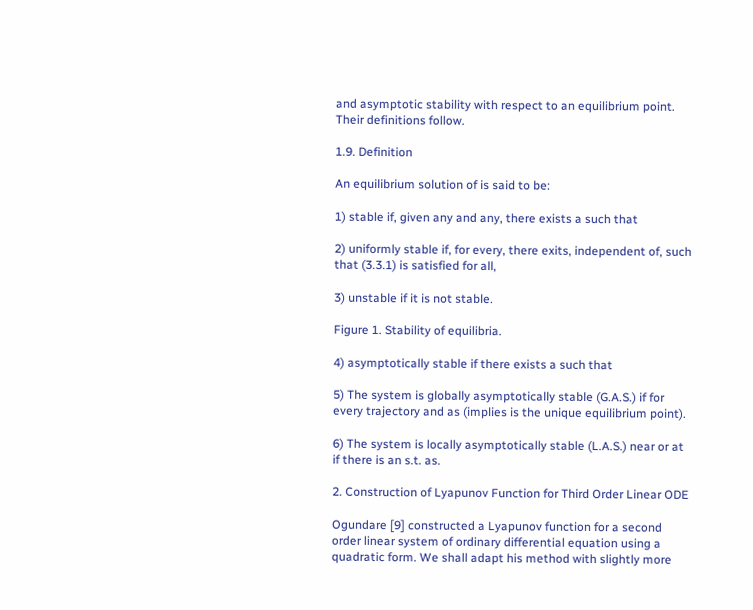and asymptotic stability with respect to an equilibrium point. Their definitions follow.

1.9. Definition

An equilibrium solution of is said to be:

1) stable if, given any and any, there exists a such that

2) uniformly stable if, for every, there exits, independent of, such that (3.3.1) is satisfied for all,

3) unstable if it is not stable.

Figure 1. Stability of equilibria.

4) asymptotically stable if there exists a such that

5) The system is globally asymptotically stable (G.A.S.) if for every trajectory and as (implies is the unique equilibrium point).

6) The system is locally asymptotically stable (L.A.S.) near or at if there is an s.t. as.

2. Construction of Lyapunov Function for Third Order Linear ODE

Ogundare [9] constructed a Lyapunov function for a second order linear system of ordinary differential equation using a quadratic form. We shall adapt his method with slightly more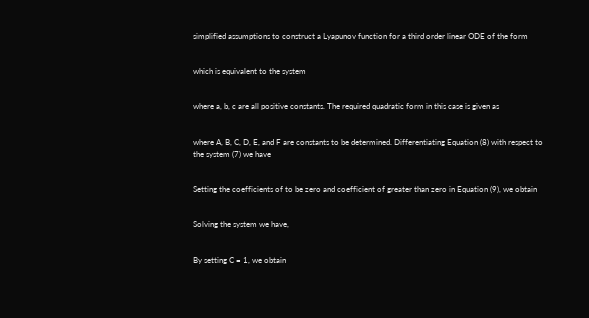simplified assumptions to construct a Lyapunov function for a third order linear ODE of the form


which is equivalent to the system


where a, b, c are all positive constants. The required quadratic form in this case is given as


where A, B, C, D, E, and F are constants to be determined. Differentiating Equation (8) with respect to the system (7) we have


Setting the coefficients of to be zero and coefficient of greater than zero in Equation (9), we obtain


Solving the system we have,


By setting C = 1, we obtain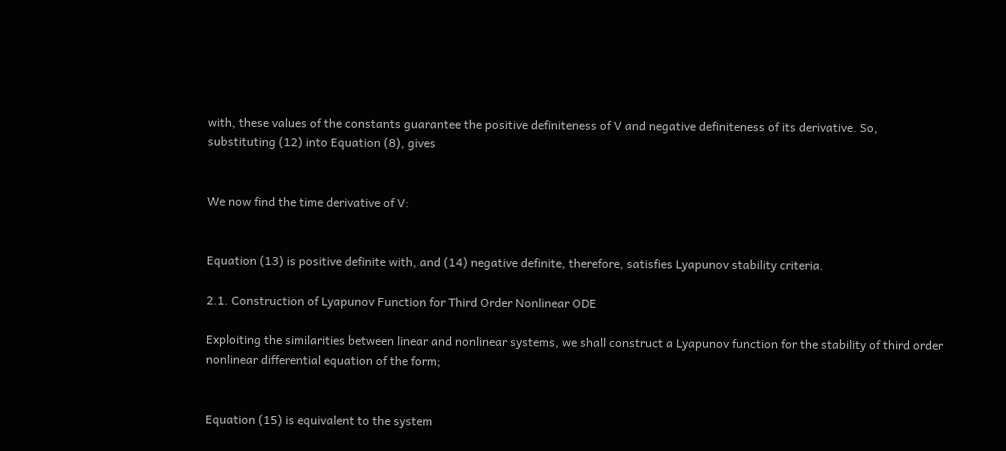with, these values of the constants guarantee the positive definiteness of V and negative definiteness of its derivative. So, substituting (12) into Equation (8), gives


We now find the time derivative of V:


Equation (13) is positive definite with, and (14) negative definite, therefore, satisfies Lyapunov stability criteria.

2.1. Construction of Lyapunov Function for Third Order Nonlinear ODE

Exploiting the similarities between linear and nonlinear systems, we shall construct a Lyapunov function for the stability of third order nonlinear differential equation of the form;


Equation (15) is equivalent to the system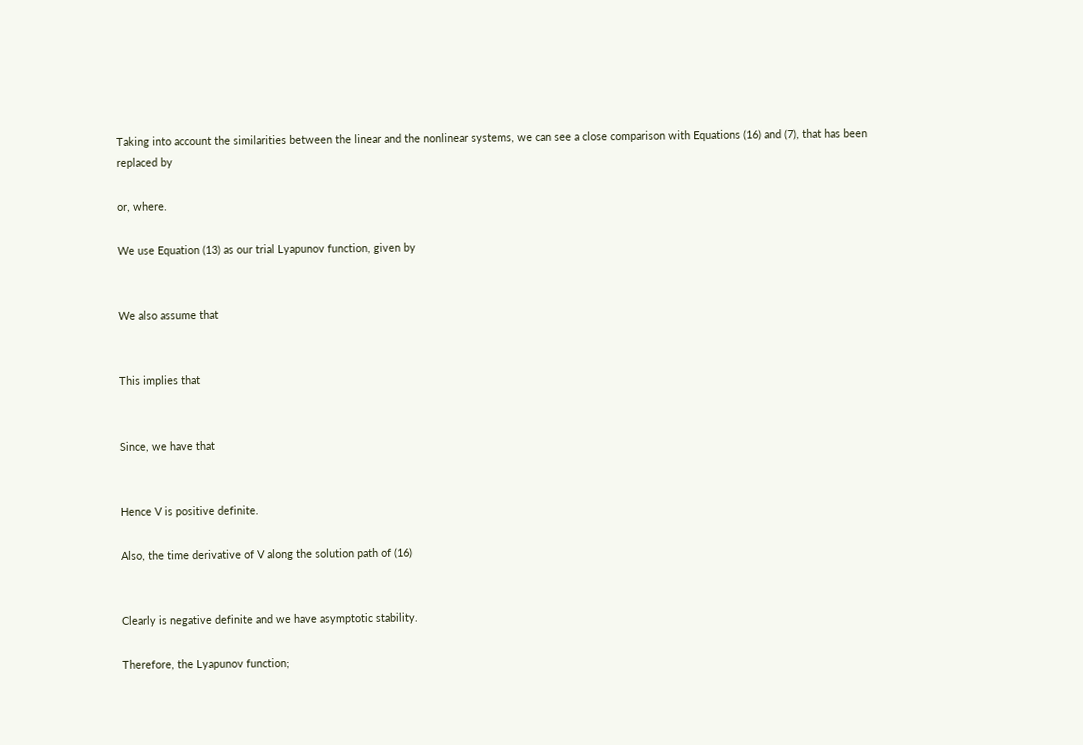Taking into account the similarities between the linear and the nonlinear systems, we can see a close comparison with Equations (16) and (7), that has been replaced by

or, where.

We use Equation (13) as our trial Lyapunov function, given by


We also assume that


This implies that


Since, we have that


Hence V is positive definite.

Also, the time derivative of V along the solution path of (16)


Clearly is negative definite and we have asymptotic stability.

Therefore, the Lyapunov function;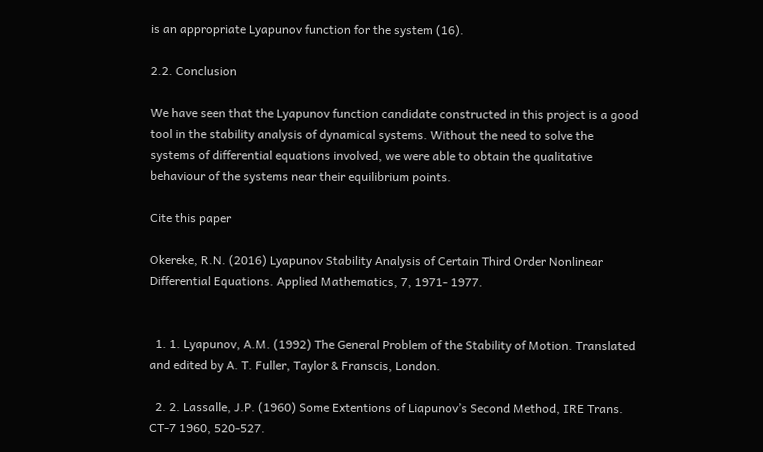is an appropriate Lyapunov function for the system (16).

2.2. Conclusion

We have seen that the Lyapunov function candidate constructed in this project is a good tool in the stability analysis of dynamical systems. Without the need to solve the systems of differential equations involved, we were able to obtain the qualitative behaviour of the systems near their equilibrium points.

Cite this paper

Okereke, R.N. (2016) Lyapunov Stability Analysis of Certain Third Order Nonlinear Differential Equations. Applied Mathematics, 7, 1971- 1977.


  1. 1. Lyapunov, A.M. (1992) The General Problem of the Stability of Motion. Translated and edited by A. T. Fuller, Taylor & Franscis, London.

  2. 2. Lassalle, J.P. (1960) Some Extentions of Liapunov’s Second Method, IRE Trans. CT-7 1960, 520-527.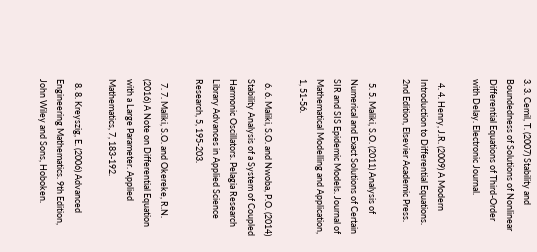3. 3. Cemil, T. (2007) Stability and Boundedness of Solutions of Nonlinear Differential Equations of Third-Order with Delay. Electronic Journal.

  4. 4. Henry, J.R. (2009) A Modern Introduction to Differential Equations. 2nd Edition, Elsevier Academic Press.

  5. 5. Maliki, S.O. (2011) Analysis of Numerical and Exact Solutions of Certain SIR and SIS Epidemic Models. Journal of Mathematical Modelling and Application, 1, 51-56.

  6. 6. Maliki, S.O. and Nwoba, P.O. (2014) Stability Analysis of a System of Coupled Harmonic Oscillators. Pelagia Research Library Advances in Applied Science Research, 5, 195-203.

  7. 7. Maliki, S.O. and Okereke, R.N. (2016) A Note on Differential Equation with a Large Parameter. Applied Mathematics, 7, 183-192.

  8. 8. Kreyszig, E. (2006) Advanced Engineering Mathematics. 9th Edition, John Wiley and Sons, Hoboken.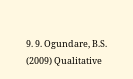9. 9. Ogundare, B.S. (2009) Qualitative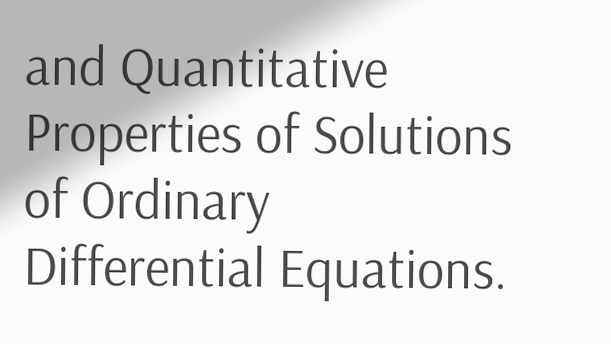and Quantitative Properties of Solutions of Ordinary Differential Equations.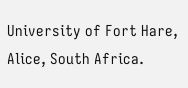University of Fort Hare, Alice, South Africa.